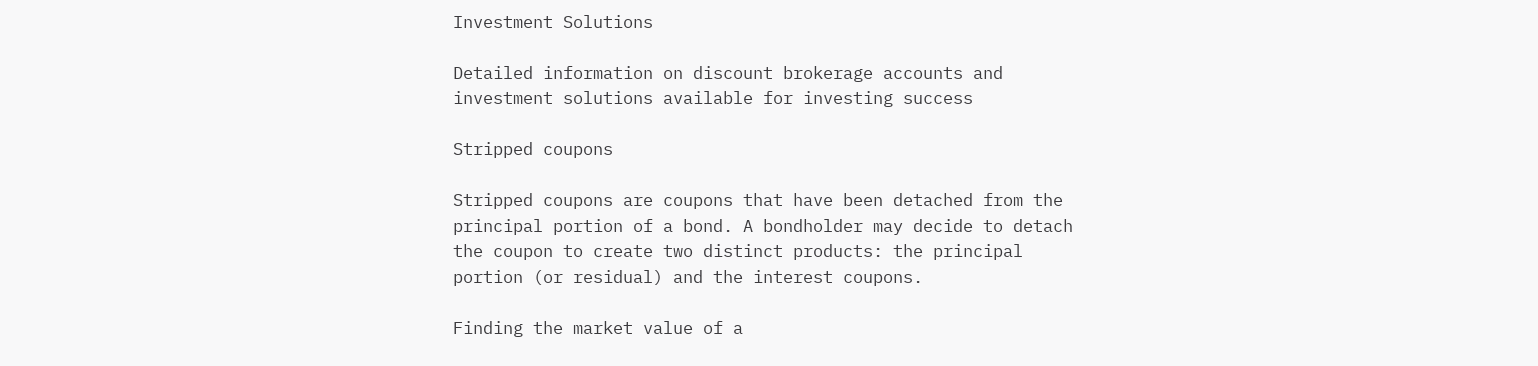Investment Solutions

Detailed information on discount brokerage accounts and investment solutions available for investing success

Stripped coupons

Stripped coupons are coupons that have been detached from the principal portion of a bond. A bondholder may decide to detach the coupon to create two distinct products: the principal portion (or residual) and the interest coupons.

Finding the market value of a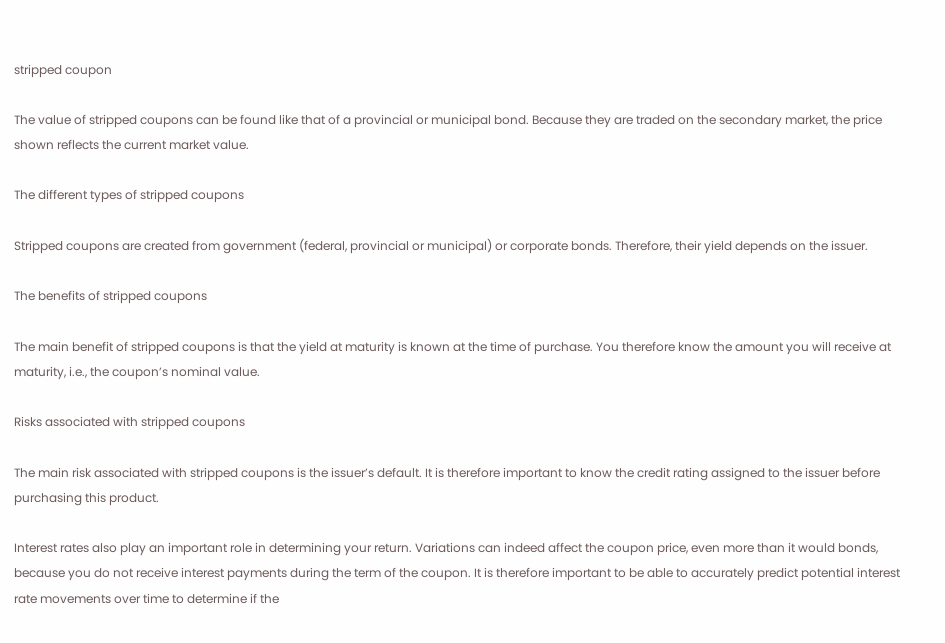stripped coupon

The value of stripped coupons can be found like that of a provincial or municipal bond. Because they are traded on the secondary market, the price shown reflects the current market value.

The different types of stripped coupons

Stripped coupons are created from government (federal, provincial or municipal) or corporate bonds. Therefore, their yield depends on the issuer.

The benefits of stripped coupons

The main benefit of stripped coupons is that the yield at maturity is known at the time of purchase. You therefore know the amount you will receive at maturity, i.e., the coupon’s nominal value.

Risks associated with stripped coupons

The main risk associated with stripped coupons is the issuer’s default. It is therefore important to know the credit rating assigned to the issuer before purchasing this product.

Interest rates also play an important role in determining your return. Variations can indeed affect the coupon price, even more than it would bonds, because you do not receive interest payments during the term of the coupon. It is therefore important to be able to accurately predict potential interest rate movements over time to determine if the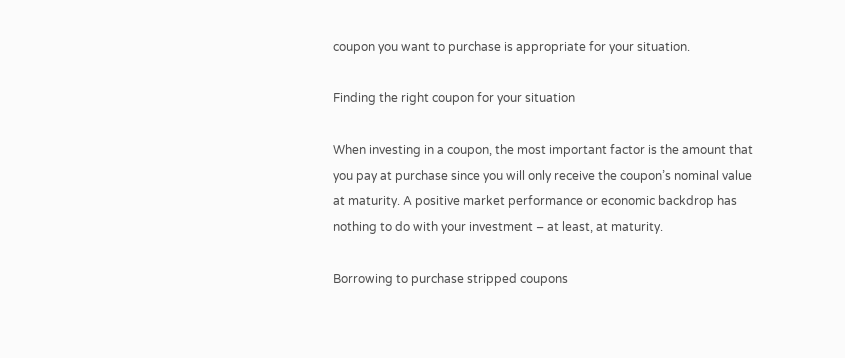coupon you want to purchase is appropriate for your situation.

Finding the right coupon for your situation

When investing in a coupon, the most important factor is the amount that you pay at purchase since you will only receive the coupon’s nominal value at maturity. A positive market performance or economic backdrop has nothing to do with your investment – at least, at maturity.

Borrowing to purchase stripped coupons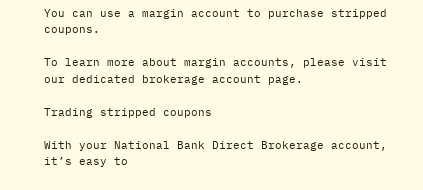You can use a margin account to purchase stripped coupons.

To learn more about margin accounts, please visit our dedicated brokerage account page.

Trading stripped coupons

With your National Bank Direct Brokerage account, it’s easy to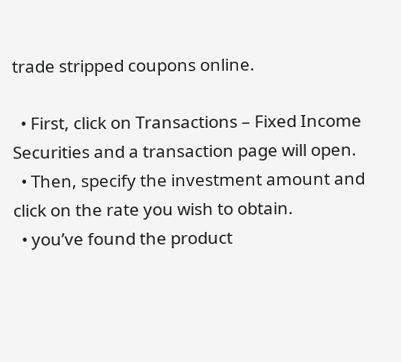trade stripped coupons online.

  • First, click on Transactions – Fixed Income Securities and a transaction page will open.
  • Then, specify the investment amount and click on the rate you wish to obtain.
  • you’ve found the product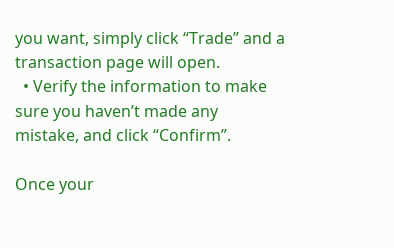you want, simply click “Trade” and a transaction page will open.
  • Verify the information to make sure you haven’t made any mistake, and click “Confirm”.

Once your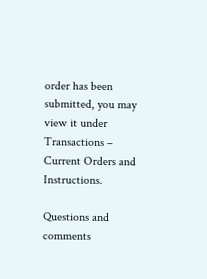order has been submitted, you may view it under Transactions – Current Orders and Instructions.

Questions and comments